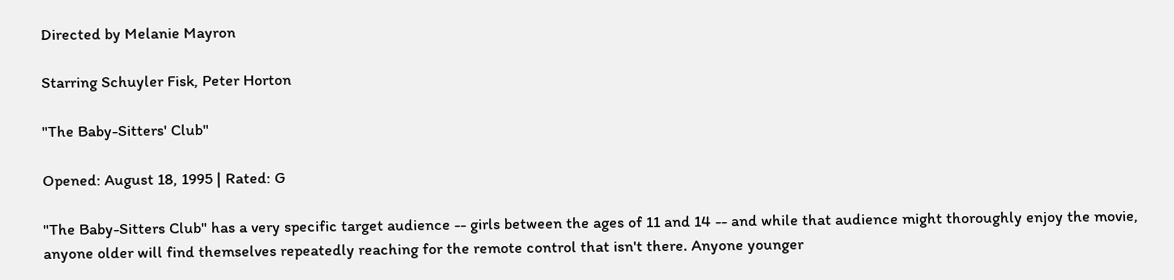Directed by Melanie Mayron

Starring Schuyler Fisk, Peter Horton

"The Baby-Sitters' Club"

Opened: August 18, 1995 | Rated: G

"The Baby-Sitters Club" has a very specific target audience -- girls between the ages of 11 and 14 -- and while that audience might thoroughly enjoy the movie, anyone older will find themselves repeatedly reaching for the remote control that isn't there. Anyone younger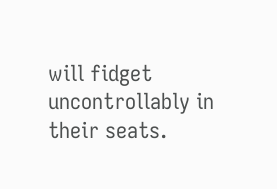will fidget uncontrollably in their seats.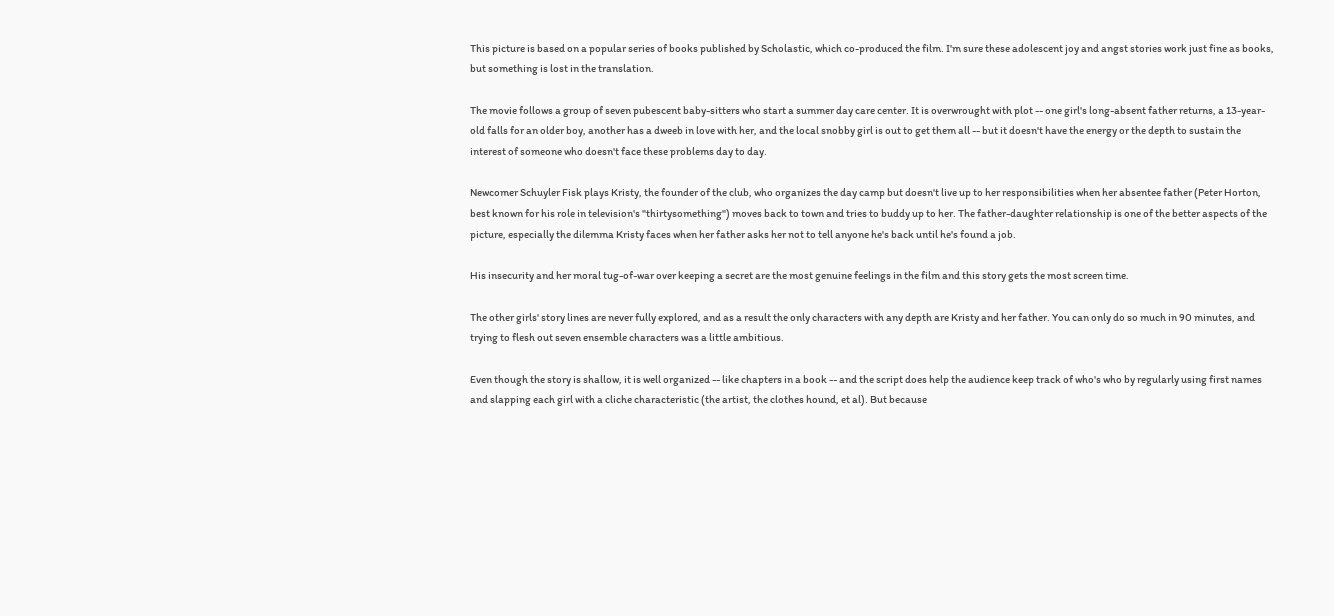This picture is based on a popular series of books published by Scholastic, which co-produced the film. I'm sure these adolescent joy and angst stories work just fine as books, but something is lost in the translation.

The movie follows a group of seven pubescent baby-sitters who start a summer day care center. It is overwrought with plot -- one girl's long-absent father returns, a 13-year-old falls for an older boy, another has a dweeb in love with her, and the local snobby girl is out to get them all -- but it doesn't have the energy or the depth to sustain the interest of someone who doesn't face these problems day to day.

Newcomer Schuyler Fisk plays Kristy, the founder of the club, who organizes the day camp but doesn't live up to her responsibilities when her absentee father (Peter Horton, best known for his role in television's "thirtysomething") moves back to town and tries to buddy up to her. The father-daughter relationship is one of the better aspects of the picture, especially the dilemma Kristy faces when her father asks her not to tell anyone he's back until he's found a job.

His insecurity and her moral tug-of-war over keeping a secret are the most genuine feelings in the film and this story gets the most screen time.

The other girls' story lines are never fully explored, and as a result the only characters with any depth are Kristy and her father. You can only do so much in 90 minutes, and trying to flesh out seven ensemble characters was a little ambitious.

Even though the story is shallow, it is well organized -- like chapters in a book -- and the script does help the audience keep track of who's who by regularly using first names and slapping each girl with a cliche characteristic (the artist, the clothes hound, et al). But because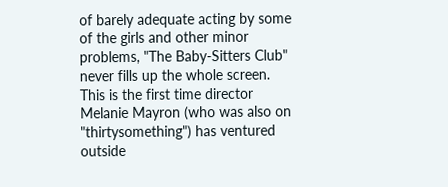of barely adequate acting by some of the girls and other minor problems, "The Baby-Sitters Club" never fills up the whole screen. This is the first time director Melanie Mayron (who was also on "thirtysomething") has ventured outside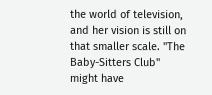the world of television, and her vision is still on that smaller scale. "The Baby-Sitters Club" might have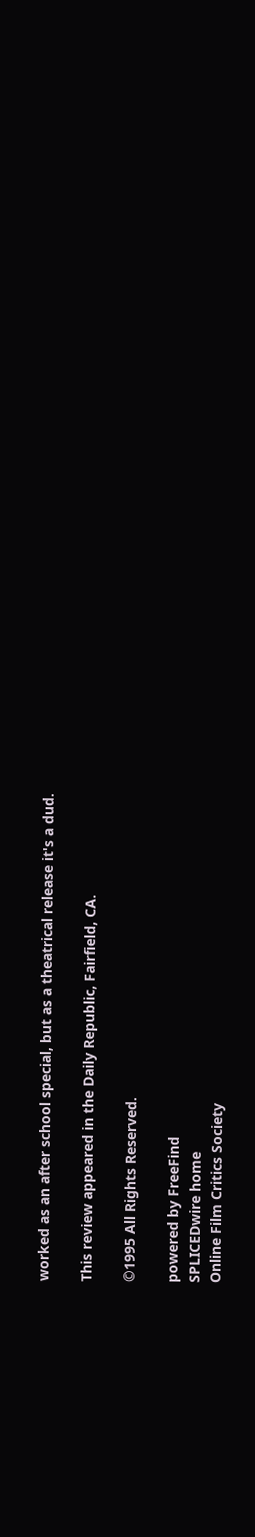worked as an after school special, but as a theatrical release it's a dud.

This review appeared in the Daily Republic, Fairfield, CA.

©1995 All Rights Reserved.

powered by FreeFind
SPLICEDwire home
Online Film Critics Society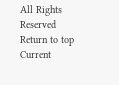All Rights Reserved
Return to top
Current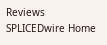Reviews
SPLICEDwire Home